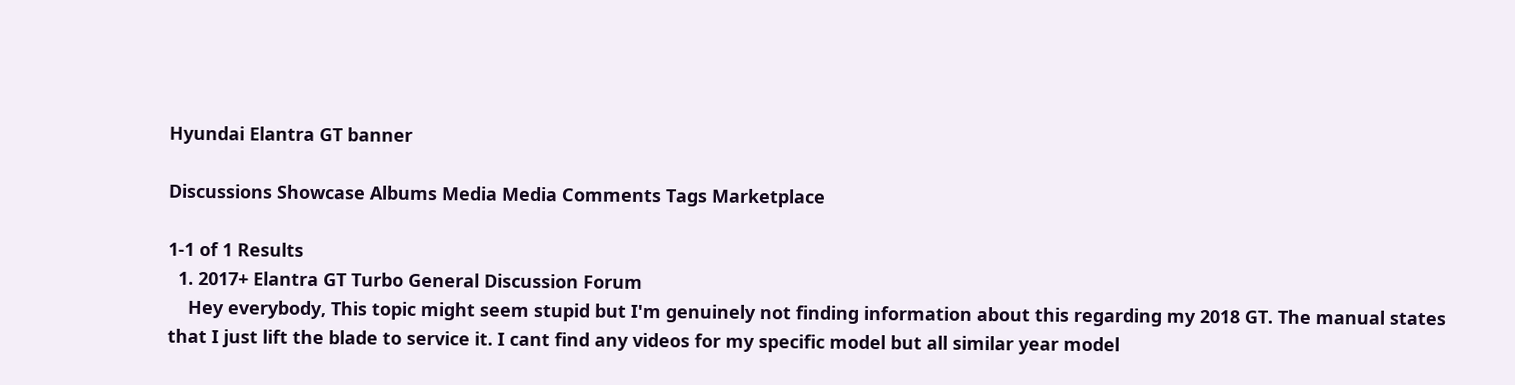Hyundai Elantra GT banner

Discussions Showcase Albums Media Media Comments Tags Marketplace

1-1 of 1 Results
  1. 2017+ Elantra GT Turbo General Discussion Forum
    Hey everybody, This topic might seem stupid but I'm genuinely not finding information about this regarding my 2018 GT. The manual states that I just lift the blade to service it. I cant find any videos for my specific model but all similar year model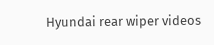Hyundai rear wiper videos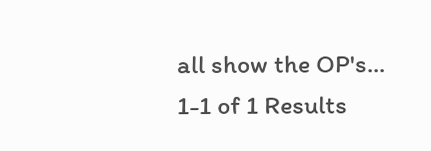all show the OP's...
1-1 of 1 Results